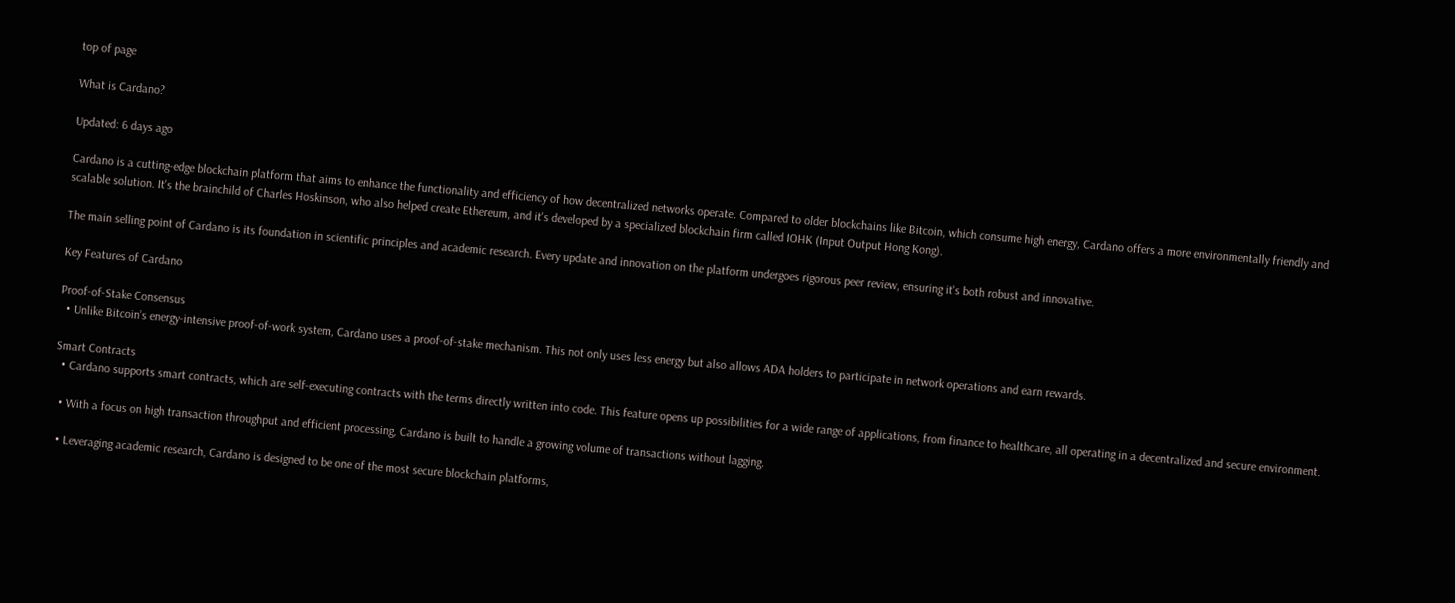top of page

What is Cardano?

Updated: 6 days ago

Cardano is a cutting-edge blockchain platform that aims to enhance the functionality and efficiency of how decentralized networks operate. Compared to older blockchains like Bitcoin, which consume high energy, Cardano offers a more environmentally friendly and scalable solution. It's the brainchild of Charles Hoskinson, who also helped create Ethereum, and it's developed by a specialized blockchain firm called IOHK (Input Output Hong Kong).

The main selling point of Cardano is its foundation in scientific principles and academic research. Every update and innovation on the platform undergoes rigorous peer review, ensuring it's both robust and innovative.

Key Features of Cardano

Proof-of-Stake Consensus
  • Unlike Bitcoin’s energy-intensive proof-of-work system, Cardano uses a proof-of-stake mechanism. This not only uses less energy but also allows ADA holders to participate in network operations and earn rewards.

Smart Contracts
  • Cardano supports smart contracts, which are self-executing contracts with the terms directly written into code. This feature opens up possibilities for a wide range of applications, from finance to healthcare, all operating in a decentralized and secure environment.

  • With a focus on high transaction throughput and efficient processing, Cardano is built to handle a growing volume of transactions without lagging.

  • Leveraging academic research, Cardano is designed to be one of the most secure blockchain platforms,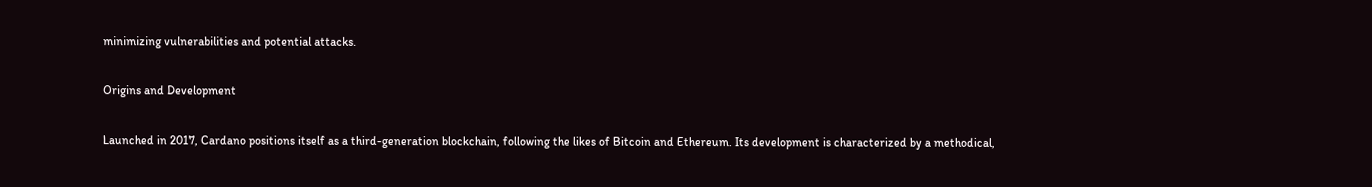minimizing vulnerabilities and potential attacks.

Origins and Development

Launched in 2017, Cardano positions itself as a third-generation blockchain, following the likes of Bitcoin and Ethereum. Its development is characterized by a methodical,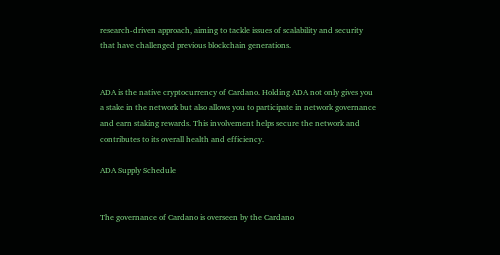research-driven approach, aiming to tackle issues of scalability and security that have challenged previous blockchain generations.


ADA is the native cryptocurrency of Cardano. Holding ADA not only gives you a stake in the network but also allows you to participate in network governance and earn staking rewards. This involvement helps secure the network and contributes to its overall health and efficiency.

ADA Supply Schedule


The governance of Cardano is overseen by the Cardano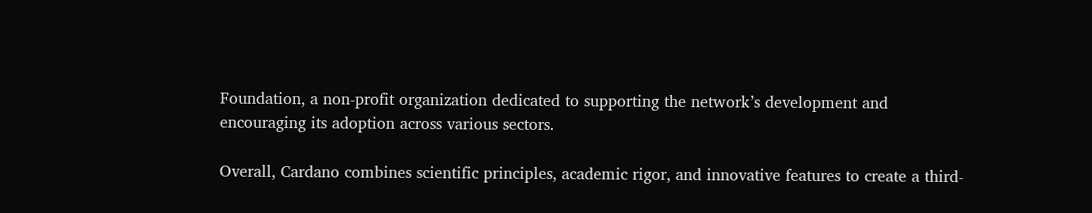Foundation, a non-profit organization dedicated to supporting the network’s development and encouraging its adoption across various sectors.

Overall, Cardano combines scientific principles, academic rigor, and innovative features to create a third-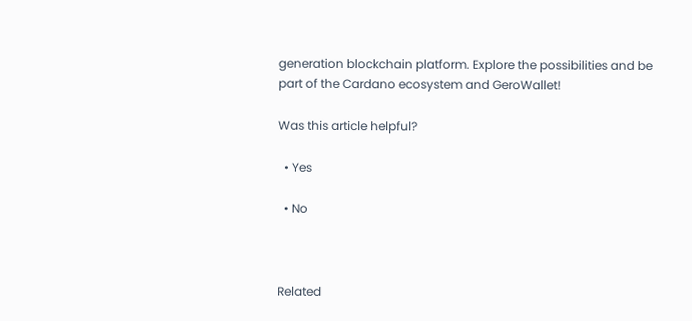generation blockchain platform. Explore the possibilities and be part of the Cardano ecosystem and GeroWallet!

Was this article helpful?

  • Yes

  • No



Related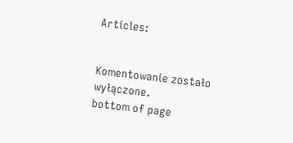Articles:


Komentowanie zostało wyłączone.
bottom of page